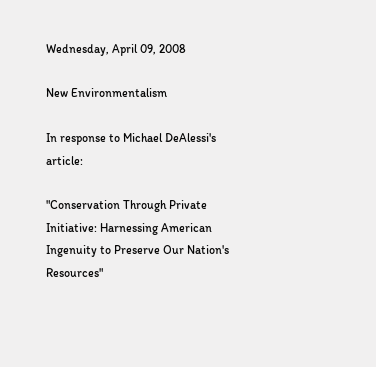Wednesday, April 09, 2008

New Environmentalism

In response to Michael DeAlessi's article:

"Conservation Through Private Initiative: Harnessing American Ingenuity to Preserve Our Nation's Resources"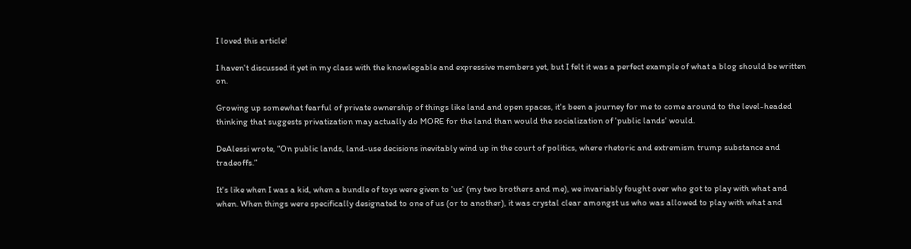I loved this article!

I haven't discussed it yet in my class with the knowlegable and expressive members yet, but I felt it was a perfect example of what a blog should be written on.

Growing up somewhat fearful of private ownership of things like land and open spaces, it's been a journey for me to come around to the level-headed thinking that suggests privatization may actually do MORE for the land than would the socialization of 'public lands' would.

DeAlessi wrote, “On public lands, land-use decisions inevitably wind up in the court of politics, where rhetoric and extremism trump substance and tradeoffs.”

It's like when I was a kid, when a bundle of toys were given to 'us' (my two brothers and me), we invariably fought over who got to play with what and when. When things were specifically designated to one of us (or to another), it was crystal clear amongst us who was allowed to play with what and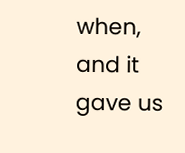when, and it gave us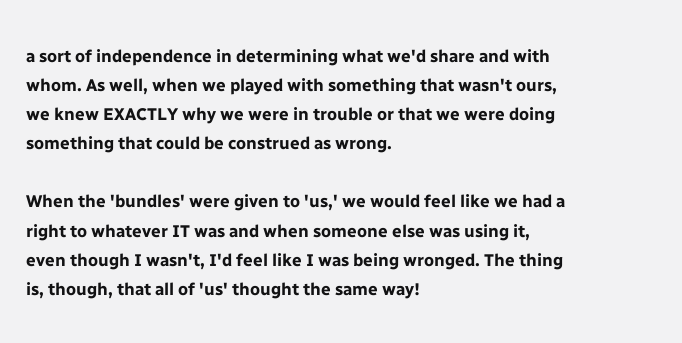a sort of independence in determining what we'd share and with whom. As well, when we played with something that wasn't ours, we knew EXACTLY why we were in trouble or that we were doing something that could be construed as wrong.

When the 'bundles' were given to 'us,' we would feel like we had a right to whatever IT was and when someone else was using it, even though I wasn't, I'd feel like I was being wronged. The thing is, though, that all of 'us' thought the same way!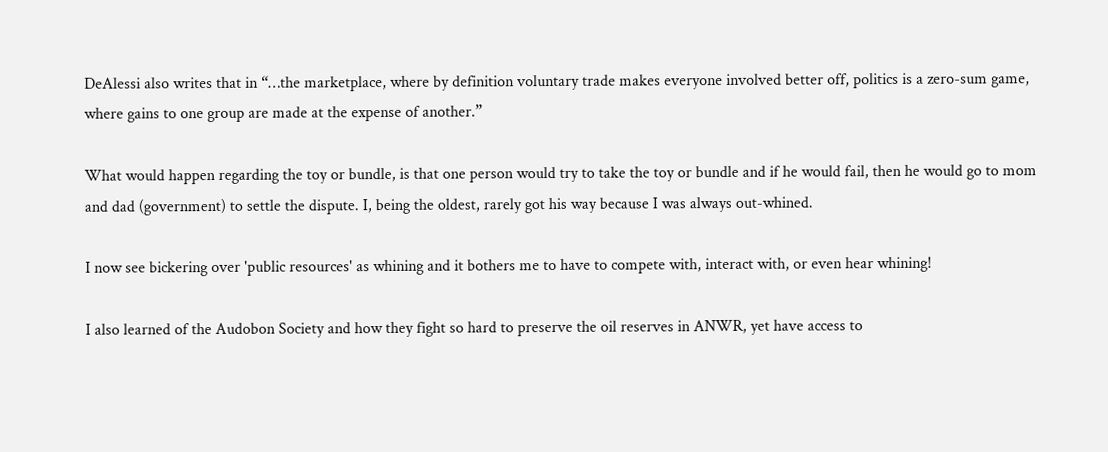DeAlessi also writes that in “…the marketplace, where by definition voluntary trade makes everyone involved better off, politics is a zero-sum game, where gains to one group are made at the expense of another.”

What would happen regarding the toy or bundle, is that one person would try to take the toy or bundle and if he would fail, then he would go to mom and dad (government) to settle the dispute. I, being the oldest, rarely got his way because I was always out-whined.

I now see bickering over 'public resources' as whining and it bothers me to have to compete with, interact with, or even hear whining!

I also learned of the Audobon Society and how they fight so hard to preserve the oil reserves in ANWR, yet have access to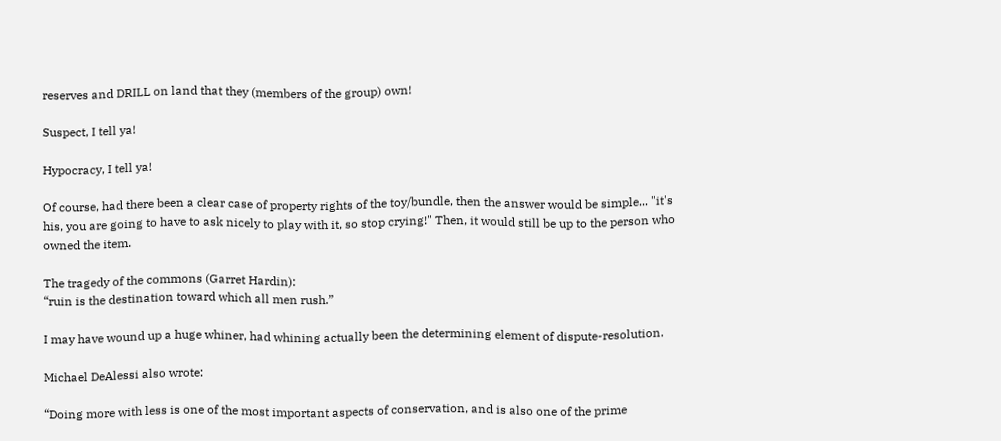reserves and DRILL on land that they (members of the group) own!

Suspect, I tell ya!

Hypocracy, I tell ya!

Of course, had there been a clear case of property rights of the toy/bundle, then the answer would be simple... "it's his, you are going to have to ask nicely to play with it, so stop crying!" Then, it would still be up to the person who owned the item.

The tragedy of the commons (Garret Hardin):
“ruin is the destination toward which all men rush.”

I may have wound up a huge whiner, had whining actually been the determining element of dispute-resolution.

Michael DeAlessi also wrote:

“Doing more with less is one of the most important aspects of conservation, and is also one of the prime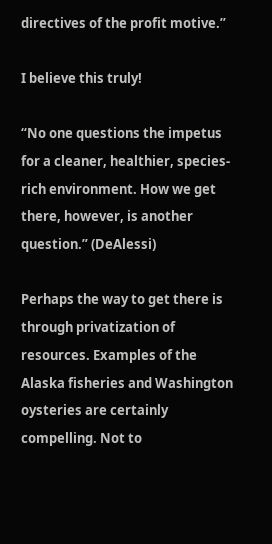directives of the profit motive.”

I believe this truly!

“No one questions the impetus for a cleaner, healthier, species-rich environment. How we get there, however, is another question.” (DeAlessi)

Perhaps the way to get there is through privatization of resources. Examples of the Alaska fisheries and Washington oysteries are certainly compelling. Not to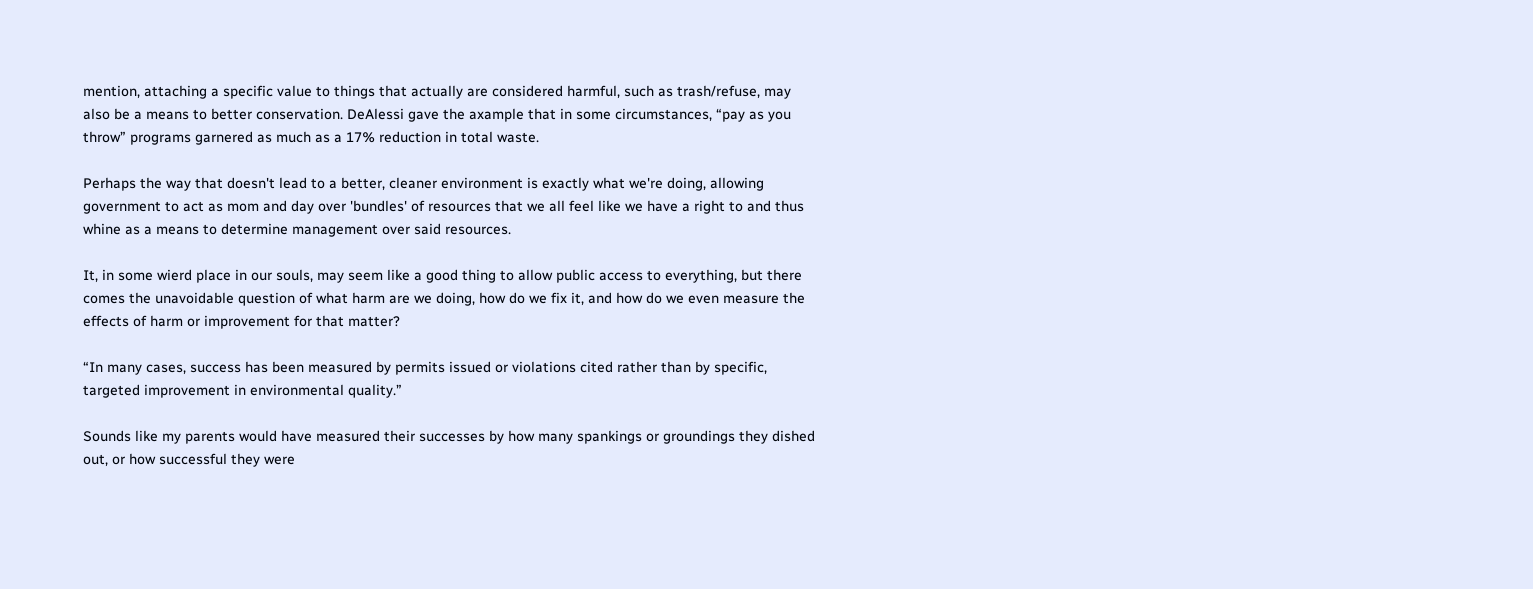mention, attaching a specific value to things that actually are considered harmful, such as trash/refuse, may also be a means to better conservation. DeAlessi gave the axample that in some circumstances, “pay as you throw” programs garnered as much as a 17% reduction in total waste.

Perhaps the way that doesn't lead to a better, cleaner environment is exactly what we're doing, allowing government to act as mom and day over 'bundles' of resources that we all feel like we have a right to and thus whine as a means to determine management over said resources.

It, in some wierd place in our souls, may seem like a good thing to allow public access to everything, but there comes the unavoidable question of what harm are we doing, how do we fix it, and how do we even measure the effects of harm or improvement for that matter?

“In many cases, success has been measured by permits issued or violations cited rather than by specific, targeted improvement in environmental quality.”

Sounds like my parents would have measured their successes by how many spankings or groundings they dished out, or how successful they were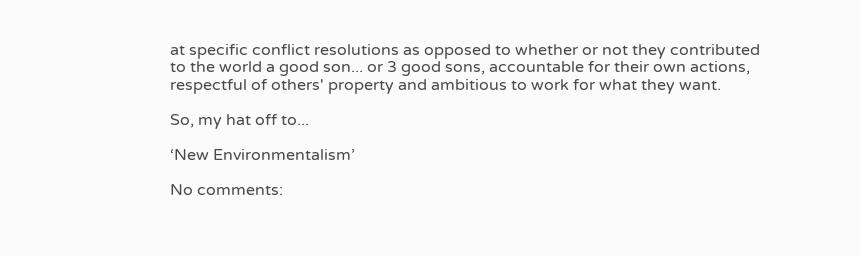at specific conflict resolutions as opposed to whether or not they contributed to the world a good son... or 3 good sons, accountable for their own actions, respectful of others' property and ambitious to work for what they want.

So, my hat off to...

‘New Environmentalism’

No comments: